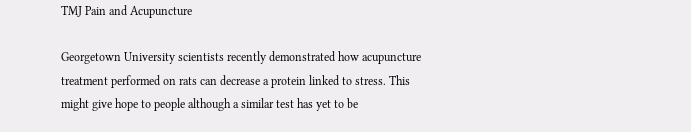TMJ Pain and Acupuncture

Georgetown University scientists recently demonstrated how acupuncture treatment performed on rats can decrease a protein linked to stress. This might give hope to people although a similar test has yet to be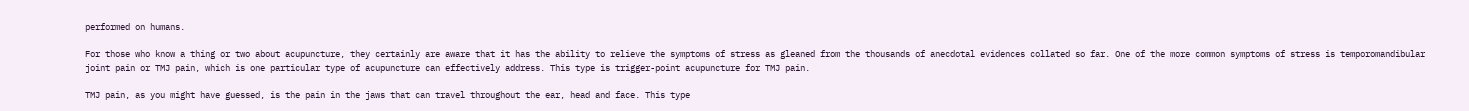performed on humans.

For those who know a thing or two about acupuncture, they certainly are aware that it has the ability to relieve the symptoms of stress as gleaned from the thousands of anecdotal evidences collated so far. One of the more common symptoms of stress is temporomandibular joint pain or TMJ pain, which is one particular type of acupuncture can effectively address. This type is trigger-point acupuncture for TMJ pain.

TMJ pain, as you might have guessed, is the pain in the jaws that can travel throughout the ear, head and face. This type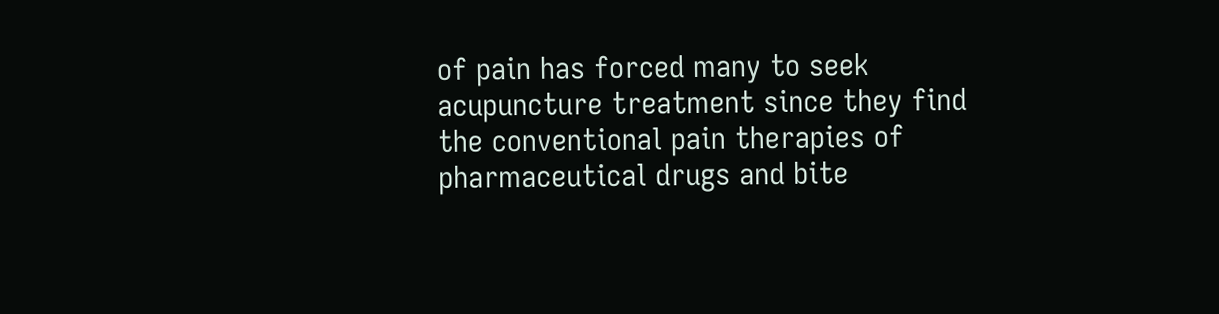of pain has forced many to seek acupuncture treatment since they find the conventional pain therapies of pharmaceutical drugs and bite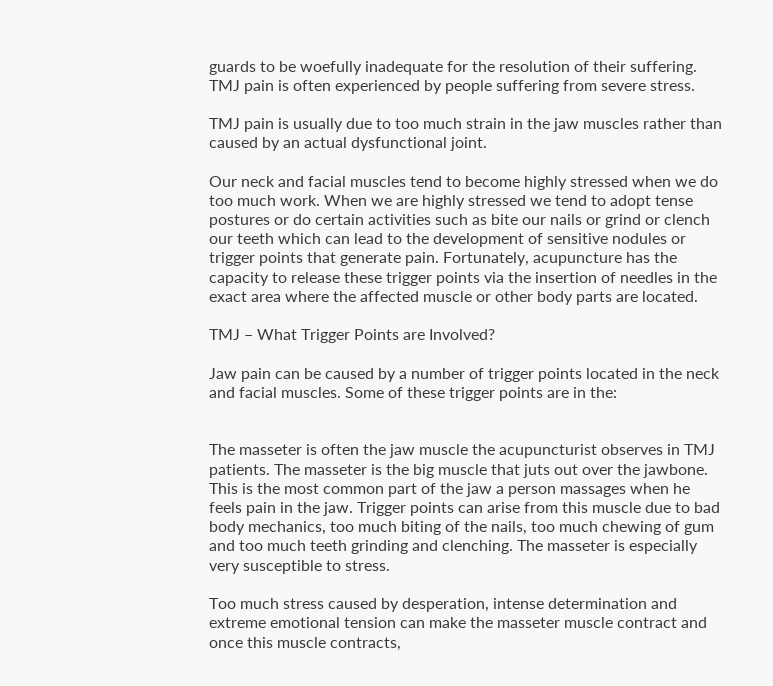guards to be woefully inadequate for the resolution of their suffering. TMJ pain is often experienced by people suffering from severe stress.

TMJ pain is usually due to too much strain in the jaw muscles rather than caused by an actual dysfunctional joint.

Our neck and facial muscles tend to become highly stressed when we do too much work. When we are highly stressed we tend to adopt tense postures or do certain activities such as bite our nails or grind or clench our teeth which can lead to the development of sensitive nodules or trigger points that generate pain. Fortunately, acupuncture has the capacity to release these trigger points via the insertion of needles in the exact area where the affected muscle or other body parts are located.

TMJ – What Trigger Points are Involved?

Jaw pain can be caused by a number of trigger points located in the neck and facial muscles. Some of these trigger points are in the:


The masseter is often the jaw muscle the acupuncturist observes in TMJ patients. The masseter is the big muscle that juts out over the jawbone. This is the most common part of the jaw a person massages when he feels pain in the jaw. Trigger points can arise from this muscle due to bad body mechanics, too much biting of the nails, too much chewing of gum and too much teeth grinding and clenching. The masseter is especially very susceptible to stress.

Too much stress caused by desperation, intense determination and extreme emotional tension can make the masseter muscle contract and once this muscle contracts,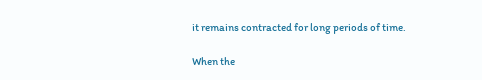it remains contracted for long periods of time.

When the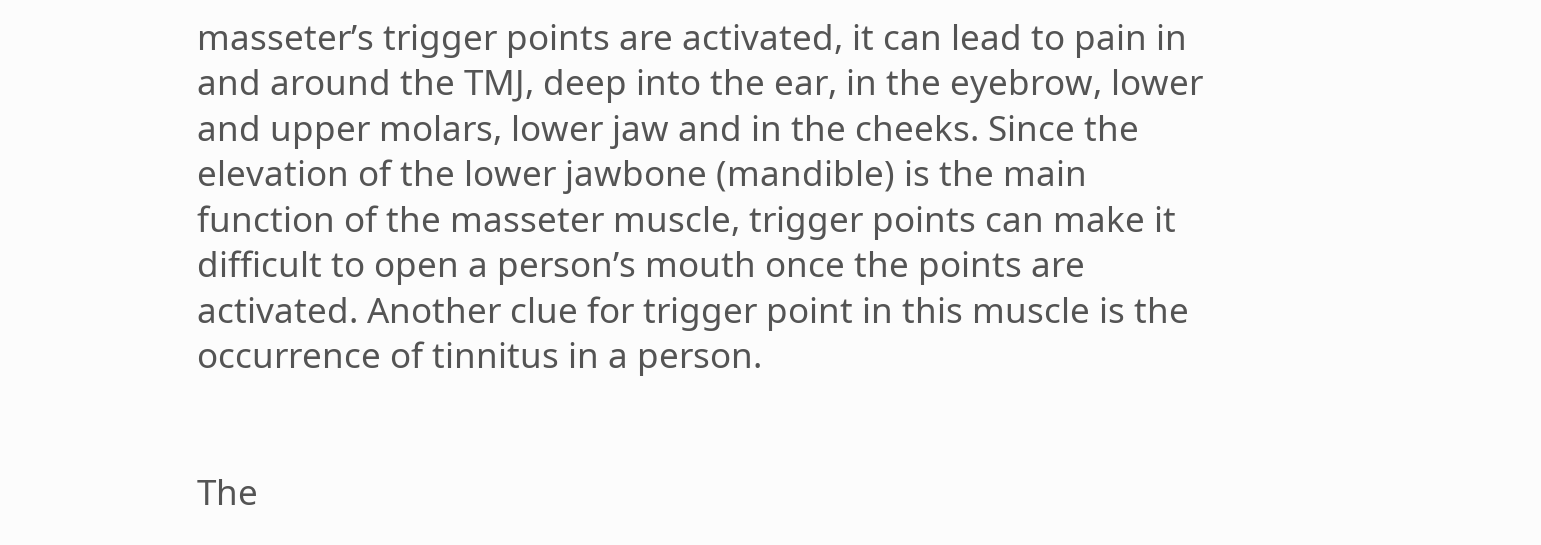masseter’s trigger points are activated, it can lead to pain in and around the TMJ, deep into the ear, in the eyebrow, lower and upper molars, lower jaw and in the cheeks. Since the elevation of the lower jawbone (mandible) is the main function of the masseter muscle, trigger points can make it difficult to open a person’s mouth once the points are activated. Another clue for trigger point in this muscle is the occurrence of tinnitus in a person.


The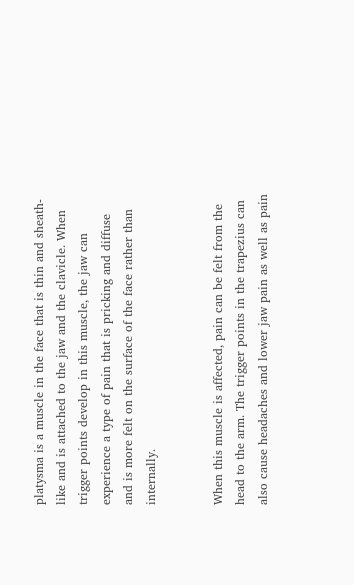platysma is a muscle in the face that is thin and sheath-like and is attached to the jaw and the clavicle. When trigger points develop in this muscle, the jaw can experience a type of pain that is pricking and diffuse and is more felt on the surface of the face rather than internally.


When this muscle is affected, pain can be felt from the head to the arm. The trigger points in the trapezius can also cause headaches and lower jaw pain as well as pain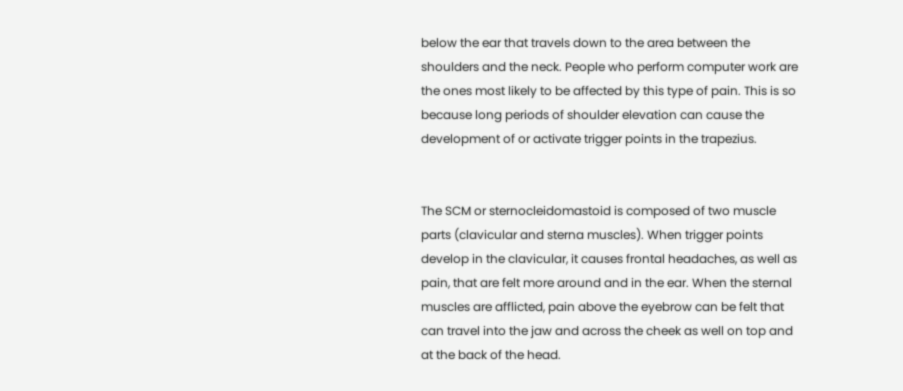below the ear that travels down to the area between the shoulders and the neck. People who perform computer work are the ones most likely to be affected by this type of pain. This is so because long periods of shoulder elevation can cause the development of or activate trigger points in the trapezius.


The SCM or sternocleidomastoid is composed of two muscle parts (clavicular and sterna muscles). When trigger points develop in the clavicular, it causes frontal headaches, as well as pain, that are felt more around and in the ear. When the sternal muscles are afflicted, pain above the eyebrow can be felt that can travel into the jaw and across the cheek as well on top and at the back of the head.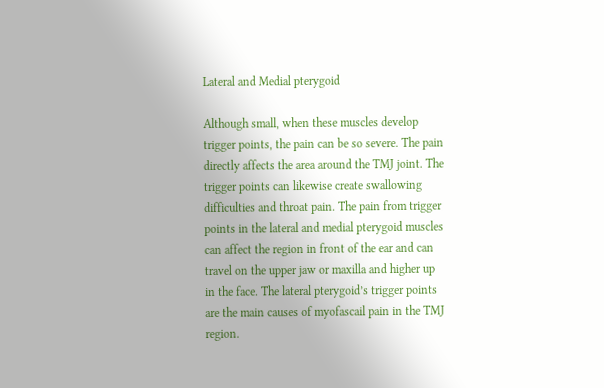Lateral and Medial pterygoid

Although small, when these muscles develop trigger points, the pain can be so severe. The pain directly affects the area around the TMJ joint. The trigger points can likewise create swallowing difficulties and throat pain. The pain from trigger points in the lateral and medial pterygoid muscles can affect the region in front of the ear and can travel on the upper jaw or maxilla and higher up in the face. The lateral pterygoid’s trigger points are the main causes of myofascail pain in the TMJ region.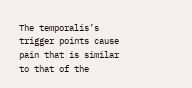The temporalis’s trigger points cause pain that is similar to that of the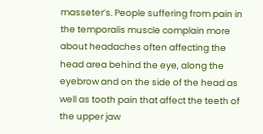masseter’s. People suffering from pain in the temporalis muscle complain more about headaches often affecting the head area behind the eye, along the eyebrow and on the side of the head as well as tooth pain that affect the teeth of the upper jaw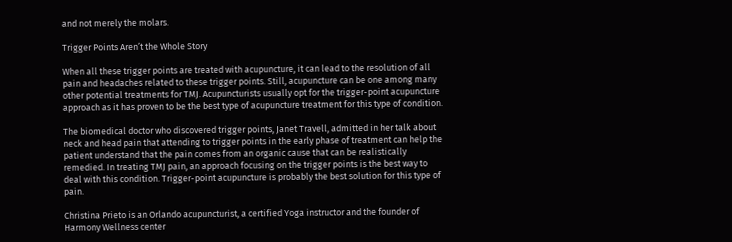and not merely the molars.

Trigger Points Aren’t the Whole Story

When all these trigger points are treated with acupuncture, it can lead to the resolution of all pain and headaches related to these trigger points. Still, acupuncture can be one among many other potential treatments for TMJ. Acupuncturists usually opt for the trigger-point acupuncture approach as it has proven to be the best type of acupuncture treatment for this type of condition.

The biomedical doctor who discovered trigger points, Janet Travell, admitted in her talk about neck and head pain that attending to trigger points in the early phase of treatment can help the patient understand that the pain comes from an organic cause that can be realistically remedied. In treating TMJ pain, an approach focusing on the trigger points is the best way to deal with this condition. Trigger-point acupuncture is probably the best solution for this type of pain.

Christina Prieto is an Orlando acupuncturist, a certified Yoga instructor and the founder of Harmony Wellness center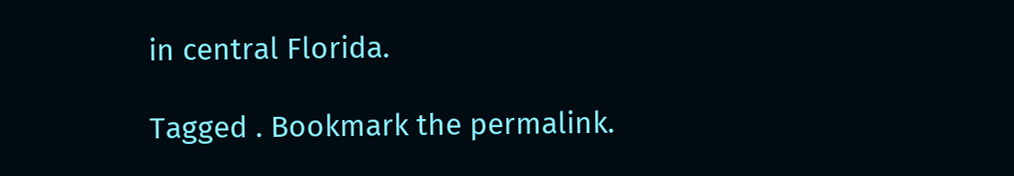in central Florida.

Tagged . Bookmark the permalink.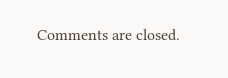Comments are closed.